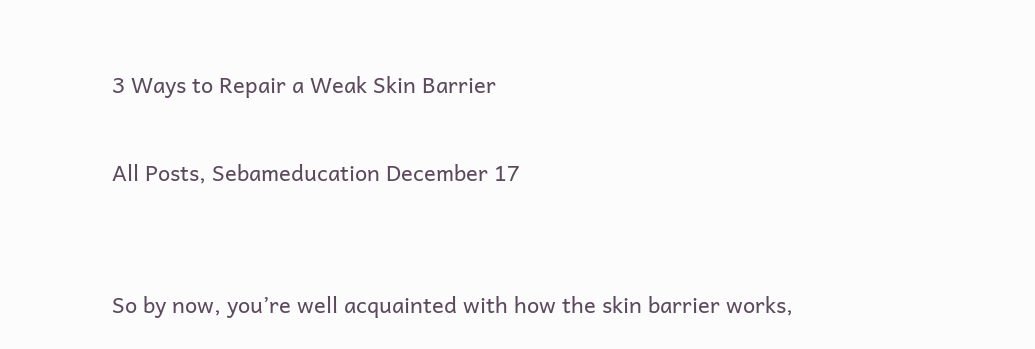3 Ways to Repair a Weak Skin Barrier

All Posts, Sebameducation December 17


So by now, you’re well acquainted with how the skin barrier works,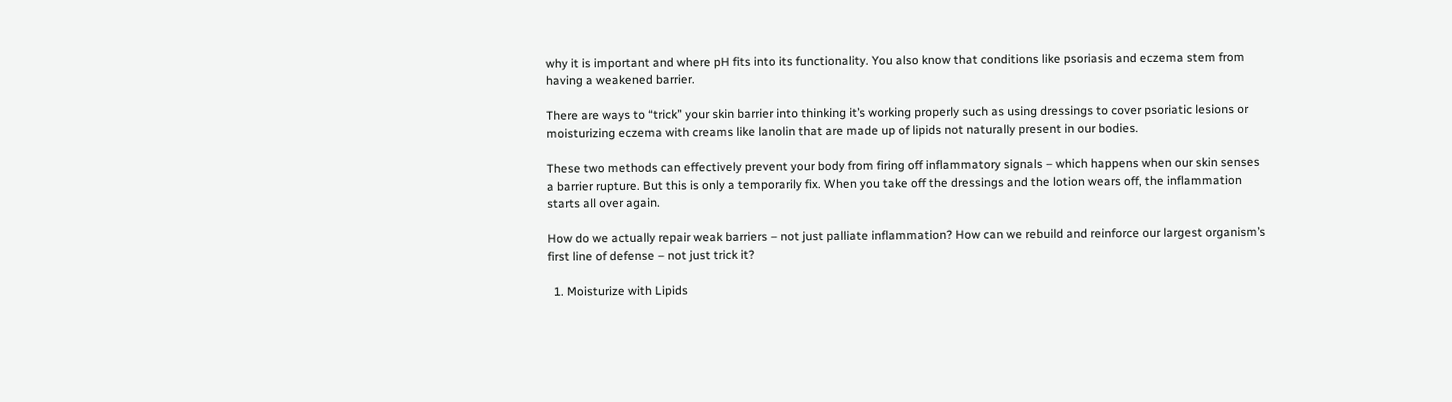why it is important and where pH fits into its functionality. You also know that conditions like psoriasis and eczema stem from having a weakened barrier.

There are ways to “trick” your skin barrier into thinking it’s working properly such as using dressings to cover psoriatic lesions or moisturizing eczema with creams like lanolin that are made up of lipids not naturally present in our bodies.

These two methods can effectively prevent your body from firing off inflammatory signals – which happens when our skin senses a barrier rupture. But this is only a temporarily fix. When you take off the dressings and the lotion wears off, the inflammation starts all over again.

How do we actually repair weak barriers – not just palliate inflammation? How can we rebuild and reinforce our largest organism’s first line of defense – not just trick it?

  1. Moisturize with Lipids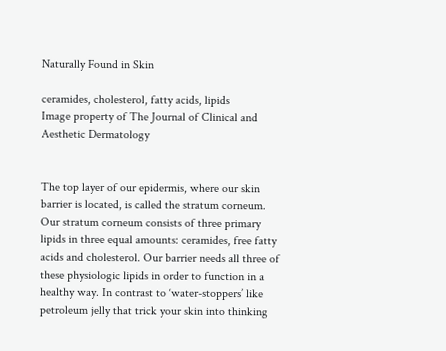Naturally Found in Skin

ceramides, cholesterol, fatty acids, lipids
Image property of The Journal of Clinical and Aesthetic Dermatology


The top layer of our epidermis, where our skin barrier is located, is called the stratum corneum. Our stratum corneum consists of three primary lipids in three equal amounts: ceramides, free fatty acids and cholesterol. Our barrier needs all three of these physiologic lipids in order to function in a healthy way. In contrast to ‘water-stoppers’ like petroleum jelly that trick your skin into thinking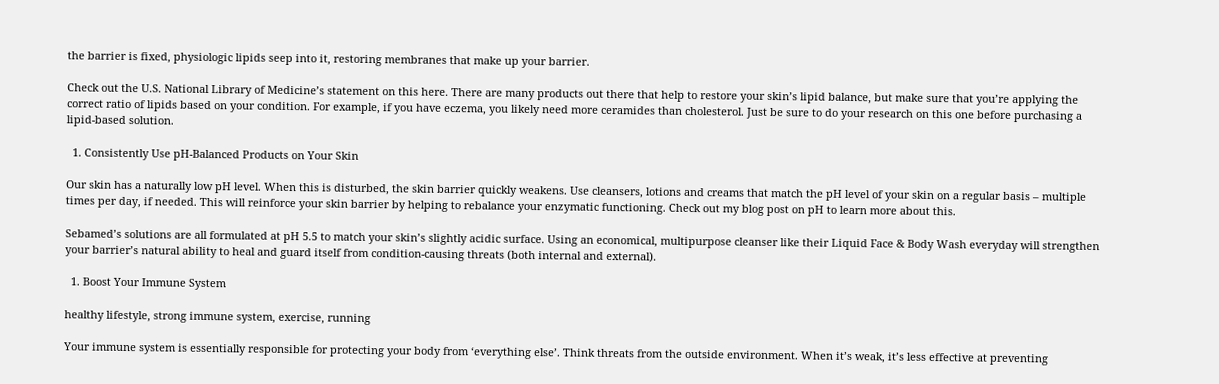the barrier is fixed, physiologic lipids seep into it, restoring membranes that make up your barrier.

Check out the U.S. National Library of Medicine’s statement on this here. There are many products out there that help to restore your skin’s lipid balance, but make sure that you’re applying the correct ratio of lipids based on your condition. For example, if you have eczema, you likely need more ceramides than cholesterol. Just be sure to do your research on this one before purchasing a lipid-based solution.

  1. Consistently Use pH-Balanced Products on Your Skin

Our skin has a naturally low pH level. When this is disturbed, the skin barrier quickly weakens. Use cleansers, lotions and creams that match the pH level of your skin on a regular basis – multiple times per day, if needed. This will reinforce your skin barrier by helping to rebalance your enzymatic functioning. Check out my blog post on pH to learn more about this.

Sebamed’s solutions are all formulated at pH 5.5 to match your skin’s slightly acidic surface. Using an economical, multipurpose cleanser like their Liquid Face & Body Wash everyday will strengthen your barrier’s natural ability to heal and guard itself from condition-causing threats (both internal and external).

  1. Boost Your Immune System

healthy lifestyle, strong immune system, exercise, running

Your immune system is essentially responsible for protecting your body from ‘everything else’. Think threats from the outside environment. When it’s weak, it’s less effective at preventing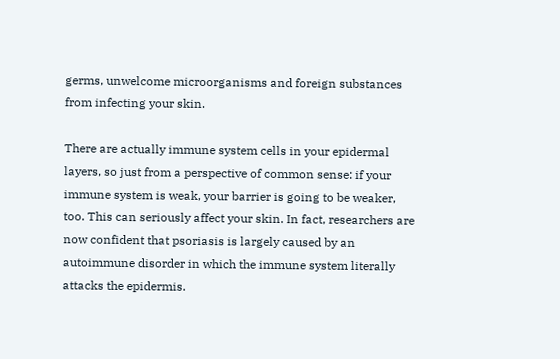germs, unwelcome microorganisms and foreign substances from infecting your skin.

There are actually immune system cells in your epidermal layers, so just from a perspective of common sense: if your immune system is weak, your barrier is going to be weaker, too. This can seriously affect your skin. In fact, researchers are now confident that psoriasis is largely caused by an autoimmune disorder in which the immune system literally attacks the epidermis.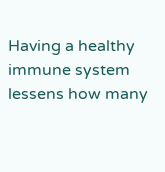Having a healthy immune system lessens how many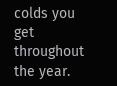colds you get throughout the year.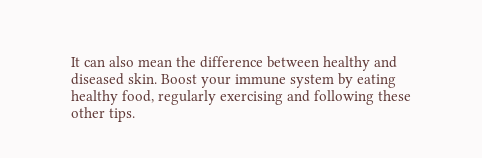It can also mean the difference between healthy and diseased skin. Boost your immune system by eating healthy food, regularly exercising and following these other tips.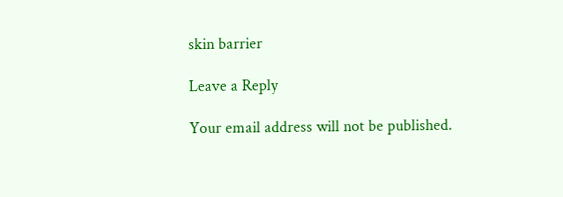skin barrier

Leave a Reply

Your email address will not be published.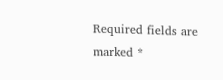Required fields are marked *